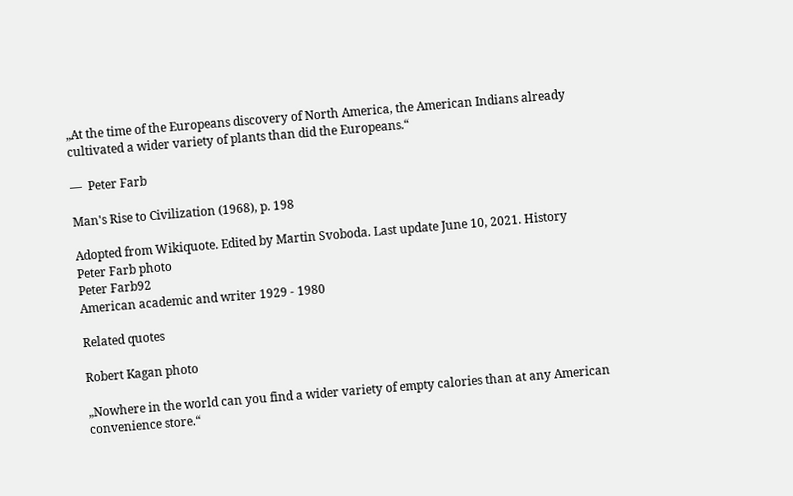„At the time of the Europeans discovery of North America, the American Indians already cultivated a wider variety of plants than did the Europeans.“

—  Peter Farb

Man's Rise to Civilization (1968), p. 198

Adopted from Wikiquote. Edited by Martin Svoboda. Last update June 10, 2021. History
Peter Farb photo
Peter Farb92
American academic and writer 1929 - 1980

Related quotes

Robert Kagan photo

„Nowhere in the world can you find a wider variety of empty calories than at any American convenience store.“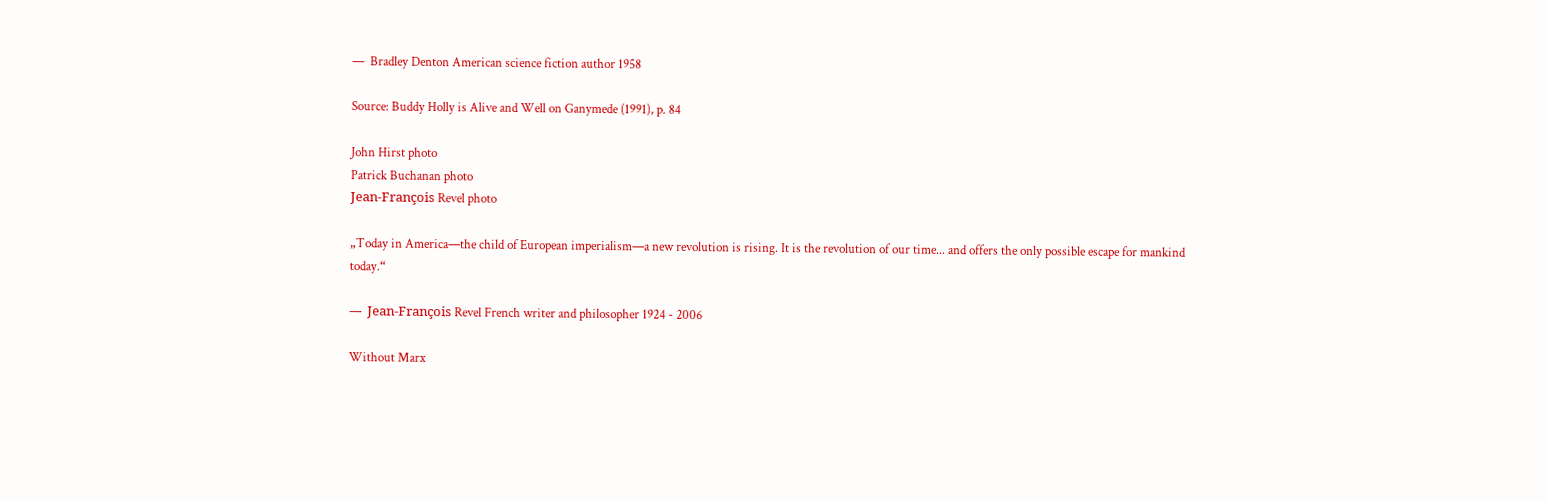—  Bradley Denton American science fiction author 1958

Source: Buddy Holly is Alive and Well on Ganymede (1991), p. 84

John Hirst photo
Patrick Buchanan photo
Jean-François Revel photo

„Today in America—the child of European imperialism—a new revolution is rising. It is the revolution of our time... and offers the only possible escape for mankind today.“

—  Jean-François Revel French writer and philosopher 1924 - 2006

Without Marx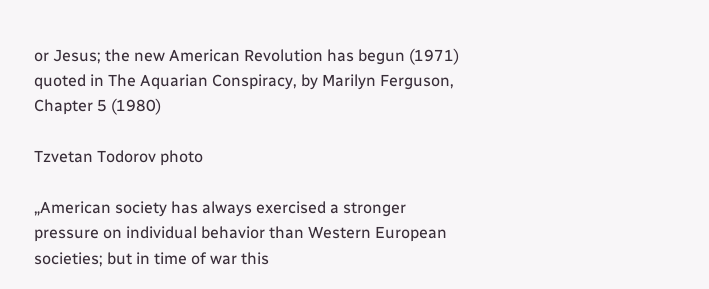or Jesus; the new American Revolution has begun (1971) quoted in The Aquarian Conspiracy, by Marilyn Ferguson, Chapter 5 (1980)

Tzvetan Todorov photo

„American society has always exercised a stronger pressure on individual behavior than Western European societies; but in time of war this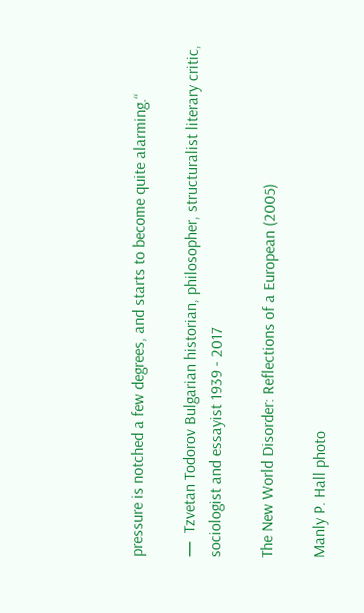pressure is notched a few degrees, and starts to become quite alarming.“

—  Tzvetan Todorov Bulgarian historian, philosopher, structuralist literary critic, sociologist and essayist 1939 - 2017

The New World Disorder: Reflections of a European (2005)

Manly P. Hall photo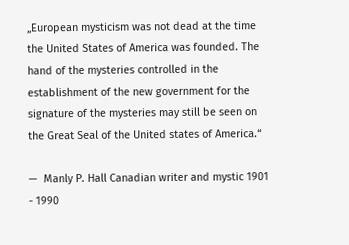„European mysticism was not dead at the time the United States of America was founded. The hand of the mysteries controlled in the establishment of the new government for the signature of the mysteries may still be seen on the Great Seal of the United states of America.“

—  Manly P. Hall Canadian writer and mystic 1901 - 1990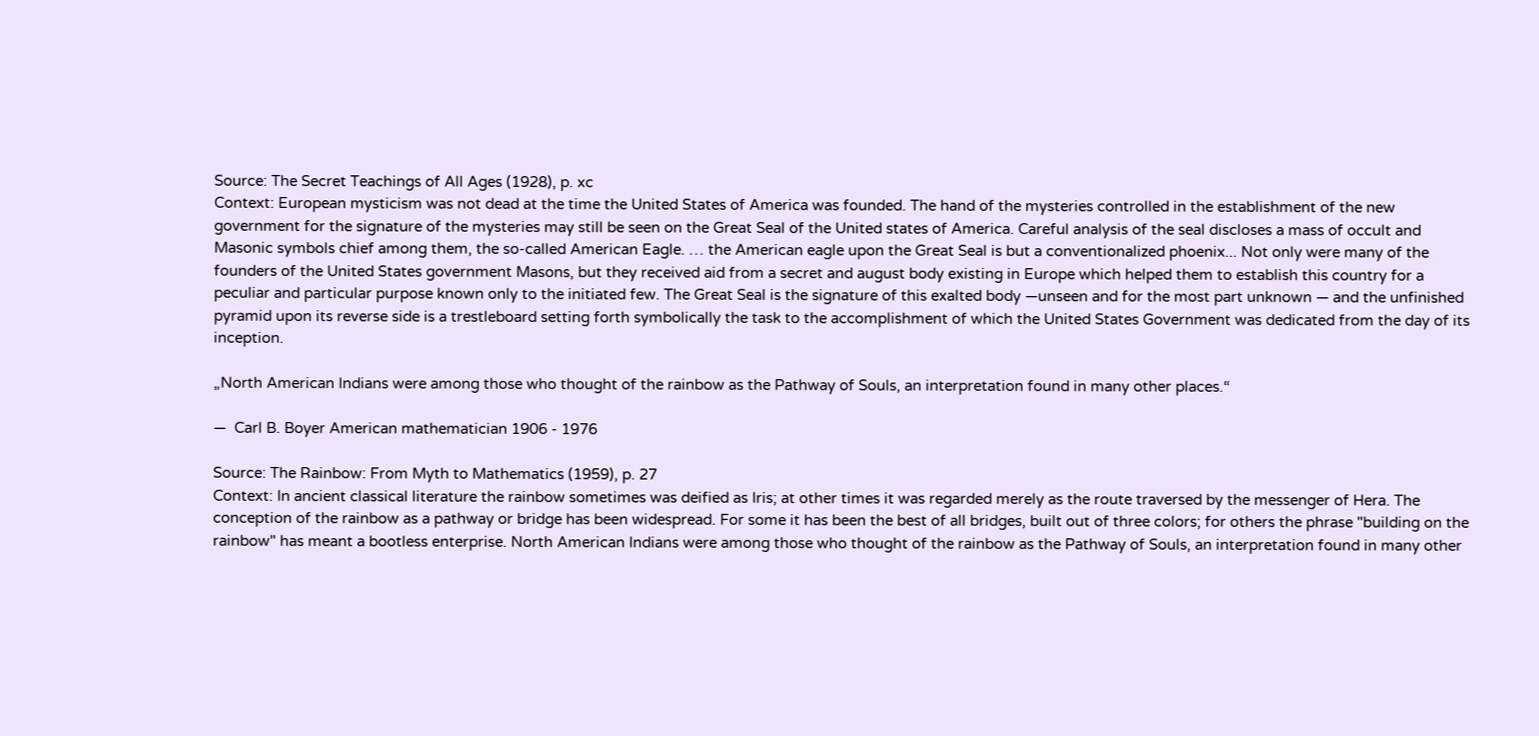Source: The Secret Teachings of All Ages (1928), p. xc
Context: European mysticism was not dead at the time the United States of America was founded. The hand of the mysteries controlled in the establishment of the new government for the signature of the mysteries may still be seen on the Great Seal of the United states of America. Careful analysis of the seal discloses a mass of occult and Masonic symbols chief among them, the so-called American Eagle. … the American eagle upon the Great Seal is but a conventionalized phoenix... Not only were many of the founders of the United States government Masons, but they received aid from a secret and august body existing in Europe which helped them to establish this country for a peculiar and particular purpose known only to the initiated few. The Great Seal is the signature of this exalted body —unseen and for the most part unknown — and the unfinished pyramid upon its reverse side is a trestleboard setting forth symbolically the task to the accomplishment of which the United States Government was dedicated from the day of its inception.

„North American Indians were among those who thought of the rainbow as the Pathway of Souls, an interpretation found in many other places.“

—  Carl B. Boyer American mathematician 1906 - 1976

Source: The Rainbow: From Myth to Mathematics (1959), p. 27
Context: In ancient classical literature the rainbow sometimes was deified as Iris; at other times it was regarded merely as the route traversed by the messenger of Hera. The conception of the rainbow as a pathway or bridge has been widespread. For some it has been the best of all bridges, built out of three colors; for others the phrase "building on the rainbow" has meant a bootless enterprise. North American Indians were among those who thought of the rainbow as the Pathway of Souls, an interpretation found in many other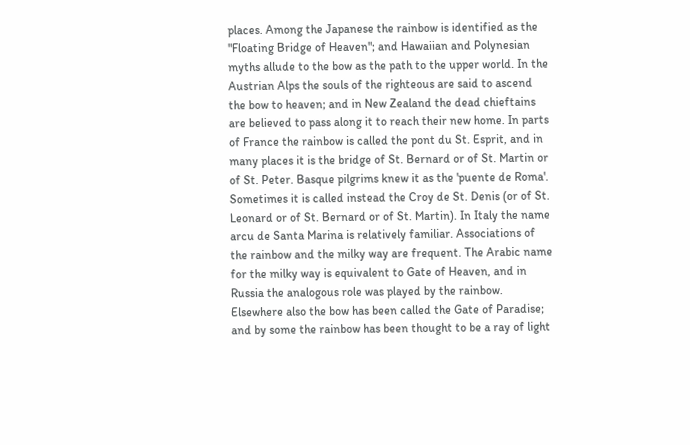places. Among the Japanese the rainbow is identified as the "Floating Bridge of Heaven"; and Hawaiian and Polynesian myths allude to the bow as the path to the upper world. In the Austrian Alps the souls of the righteous are said to ascend the bow to heaven; and in New Zealand the dead chieftains are believed to pass along it to reach their new home. In parts of France the rainbow is called the pont du St. Esprit, and in many places it is the bridge of St. Bernard or of St. Martin or of St. Peter. Basque pilgrims knew it as the 'puente de Roma'. Sometimes it is called instead the Croy de St. Denis (or of St. Leonard or of St. Bernard or of St. Martin). In Italy the name arcu de Santa Marina is relatively familiar. Associations of the rainbow and the milky way are frequent. The Arabic name for the milky way is equivalent to Gate of Heaven, and in Russia the analogous role was played by the rainbow. Elsewhere also the bow has been called the Gate of Paradise; and by some the rainbow has been thought to be a ray of light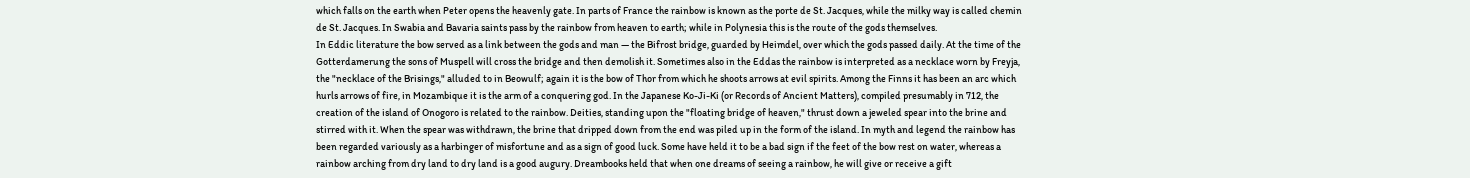which falls on the earth when Peter opens the heavenly gate. In parts of France the rainbow is known as the porte de St. Jacques, while the milky way is called chemin de St. Jacques. In Swabia and Bavaria saints pass by the rainbow from heaven to earth; while in Polynesia this is the route of the gods themselves.
In Eddic literature the bow served as a link between the gods and man — the Bifrost bridge, guarded by Heimdel, over which the gods passed daily. At the time of the Gotterdamerung the sons of Muspell will cross the bridge and then demolish it. Sometimes also in the Eddas the rainbow is interpreted as a necklace worn by Freyja, the "necklace of the Brisings," alluded to in Beowulf; again it is the bow of Thor from which he shoots arrows at evil spirits. Among the Finns it has been an arc which hurls arrows of fire, in Mozambique it is the arm of a conquering god. In the Japanese Ko-Ji-Ki (or Records of Ancient Matters), compiled presumably in 712, the creation of the island of Onogoro is related to the rainbow. Deities, standing upon the "floating bridge of heaven," thrust down a jeweled spear into the brine and stirred with it. When the spear was withdrawn, the brine that dripped down from the end was piled up in the form of the island. In myth and legend the rainbow has been regarded variously as a harbinger of misfortune and as a sign of good luck. Some have held it to be a bad sign if the feet of the bow rest on water, whereas a rainbow arching from dry land to dry land is a good augury. Dreambooks held that when one dreams of seeing a rainbow, he will give or receive a gift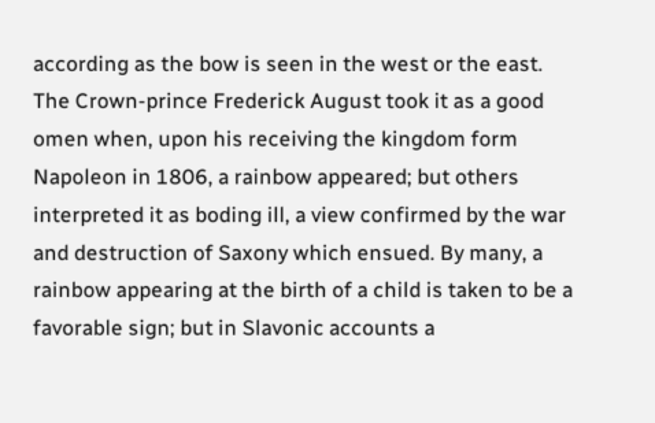according as the bow is seen in the west or the east. The Crown-prince Frederick August took it as a good omen when, upon his receiving the kingdom form Napoleon in 1806, a rainbow appeared; but others interpreted it as boding ill, a view confirmed by the war and destruction of Saxony which ensued. By many, a rainbow appearing at the birth of a child is taken to be a favorable sign; but in Slavonic accounts a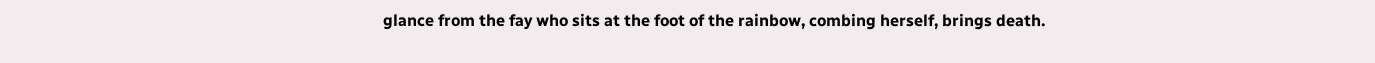glance from the fay who sits at the foot of the rainbow, combing herself, brings death.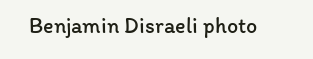Benjamin Disraeli photo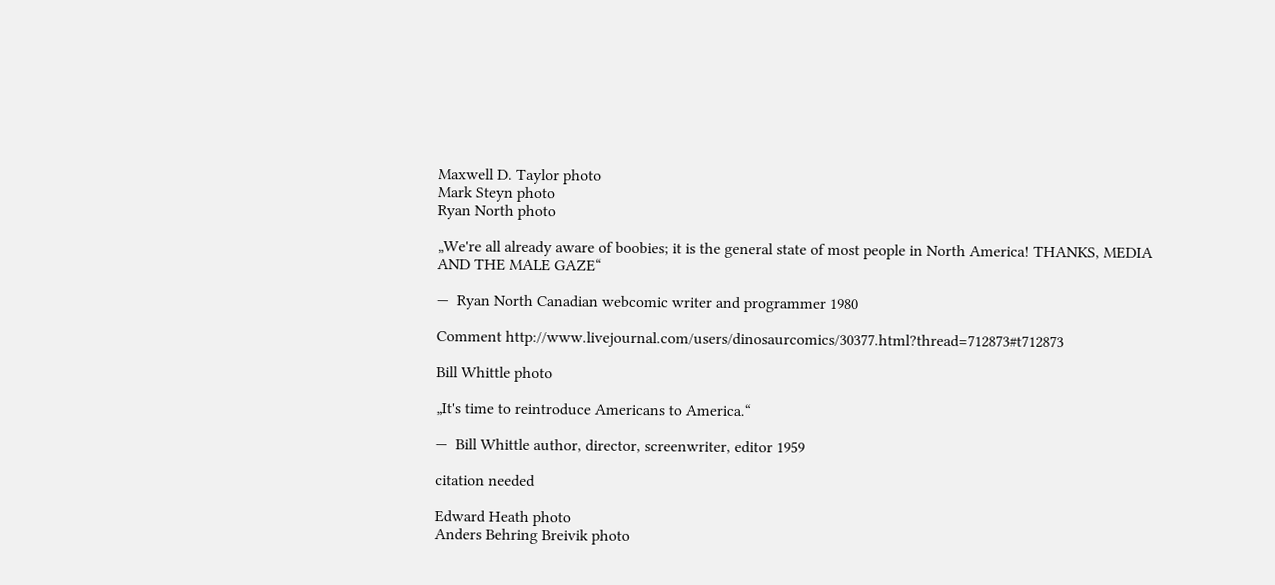Maxwell D. Taylor photo
Mark Steyn photo
Ryan North photo

„We're all already aware of boobies; it is the general state of most people in North America! THANKS, MEDIA AND THE MALE GAZE“

—  Ryan North Canadian webcomic writer and programmer 1980

Comment http://www.livejournal.com/users/dinosaurcomics/30377.html?thread=712873#t712873

Bill Whittle photo

„It's time to reintroduce Americans to America.“

—  Bill Whittle author, director, screenwriter, editor 1959

citation needed

Edward Heath photo
Anders Behring Breivik photo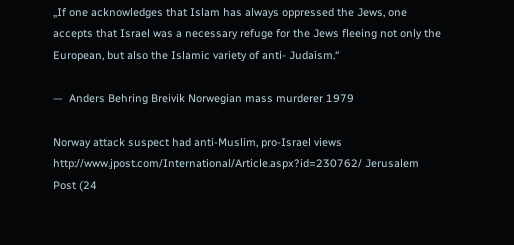„If one acknowledges that Islam has always oppressed the Jews, one accepts that Israel was a necessary refuge for the Jews fleeing not only the European, but also the Islamic variety of anti- Judaism.“

—  Anders Behring Breivik Norwegian mass murderer 1979

Norway attack suspect had anti-Muslim, pro-Israel views http://www.jpost.com/International/Article.aspx?id=230762/ Jerusalem Post (24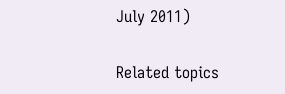July 2011)

Related topics